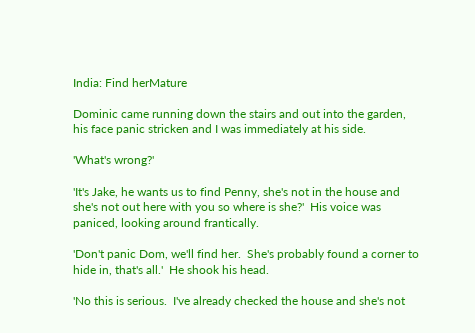India: Find herMature

Dominic came running down the stairs and out into the garden, his face panic stricken and I was immediately at his side.

'What's wrong?'

'It's Jake, he wants us to find Penny, she's not in the house and she's not out here with you so where is she?'  His voice was paniced, looking around frantically.

'Don't panic Dom, we'll find her.  She's probably found a corner to hide in, that's all.'  He shook his head.

'No this is serious.  I've already checked the house and she's not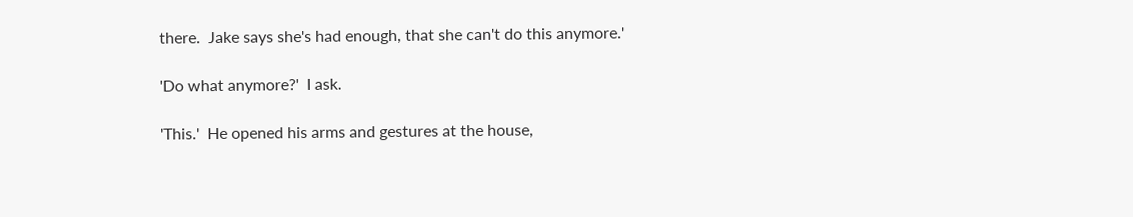there.  Jake says she's had enough, that she can't do this anymore.'

'Do what anymore?'  I ask.

'This.'  He opened his arms and gestures at the house,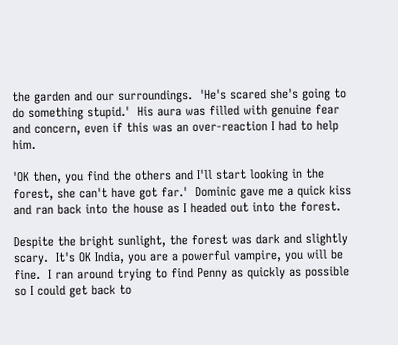the garden and our surroundings.  'He's scared she's going to do something stupid.'  His aura was filled with genuine fear and concern, even if this was an over-reaction I had to help him.

'OK then, you find the others and I'll start looking in the forest, she can't have got far.'  Dominic gave me a quick kiss and ran back into the house as I headed out into the forest.

Despite the bright sunlight, the forest was dark and slightly scary.  It's OK India, you are a powerful vampire, you will be fine.  I ran around trying to find Penny as quickly as possible so I could get back to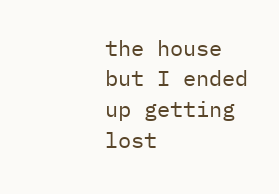the house but I ended up getting lost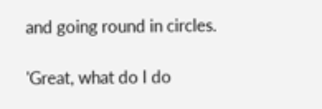and going round in circles.

'Great, what do I do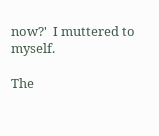now?'  I muttered to myself.

The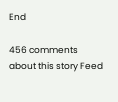End

456 comments about this story Feed